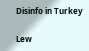Disinfo in Turkey

Lew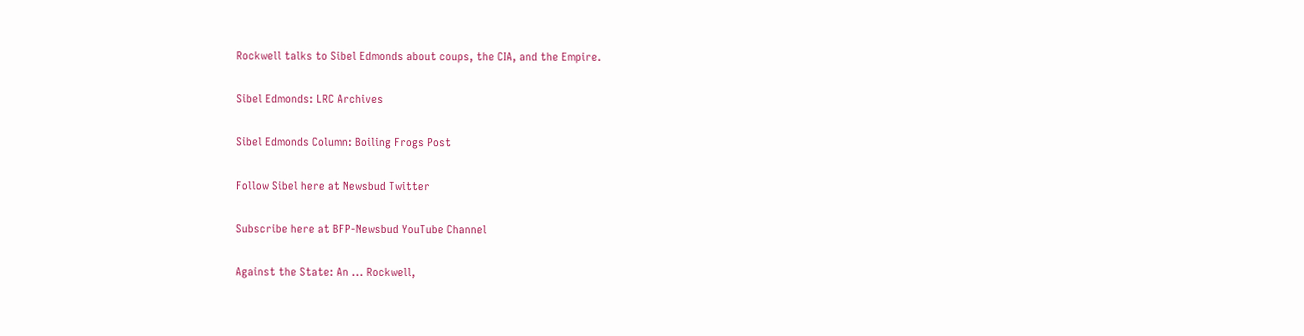Rockwell talks to Sibel Edmonds about coups, the CIA, and the Empire.

Sibel Edmonds: LRC Archives

Sibel Edmonds Column: Boiling Frogs Post

Follow Sibel here at Newsbud Twitter

Subscribe here at BFP-Newsbud YouTube Channel

Against the State: An ... Rockwell,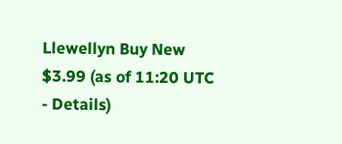Llewellyn Buy New $3.99 (as of 11:20 UTC - Details)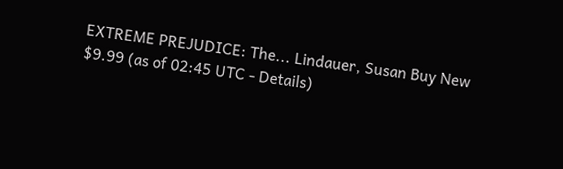EXTREME PREJUDICE: The... Lindauer, Susan Buy New $9.99 (as of 02:45 UTC - Details)